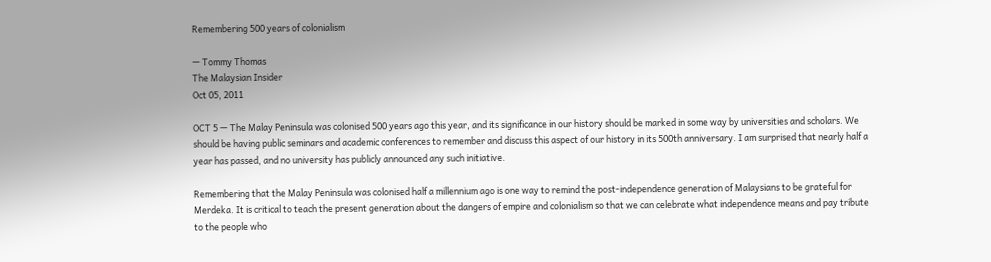Remembering 500 years of colonialism

— Tommy Thomas
The Malaysian Insider
Oct 05, 2011

OCT 5 — The Malay Peninsula was colonised 500 years ago this year, and its significance in our history should be marked in some way by universities and scholars. We should be having public seminars and academic conferences to remember and discuss this aspect of our history in its 500th anniversary. I am surprised that nearly half a year has passed, and no university has publicly announced any such initiative.

Remembering that the Malay Peninsula was colonised half a millennium ago is one way to remind the post-independence generation of Malaysians to be grateful for Merdeka. It is critical to teach the present generation about the dangers of empire and colonialism so that we can celebrate what independence means and pay tribute to the people who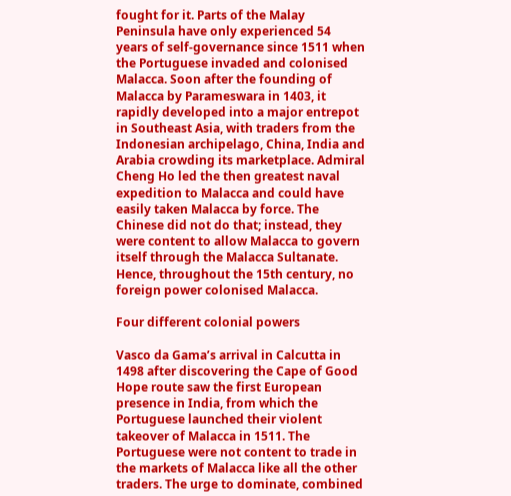fought for it. Parts of the Malay Peninsula have only experienced 54 years of self-governance since 1511 when the Portuguese invaded and colonised Malacca. Soon after the founding of Malacca by Parameswara in 1403, it rapidly developed into a major entrepot in Southeast Asia, with traders from the Indonesian archipelago, China, India and Arabia crowding its marketplace. Admiral Cheng Ho led the then greatest naval expedition to Malacca and could have easily taken Malacca by force. The Chinese did not do that; instead, they were content to allow Malacca to govern itself through the Malacca Sultanate. Hence, throughout the 15th century, no foreign power colonised Malacca.

Four different colonial powers

Vasco da Gama’s arrival in Calcutta in 1498 after discovering the Cape of Good Hope route saw the first European presence in India, from which the Portuguese launched their violent takeover of Malacca in 1511. The Portuguese were not content to trade in the markets of Malacca like all the other traders. The urge to dominate, combined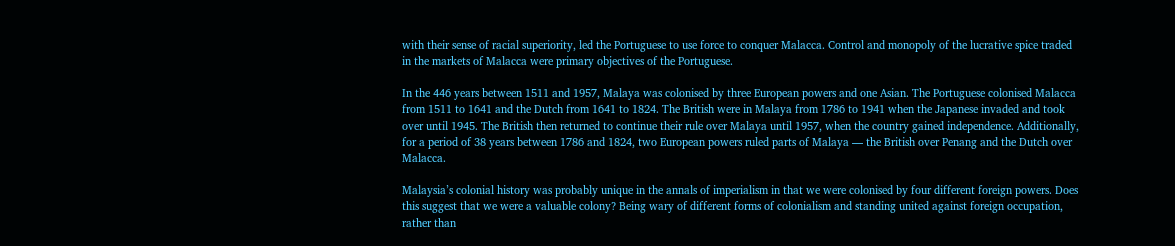with their sense of racial superiority, led the Portuguese to use force to conquer Malacca. Control and monopoly of the lucrative spice traded in the markets of Malacca were primary objectives of the Portuguese.

In the 446 years between 1511 and 1957, Malaya was colonised by three European powers and one Asian. The Portuguese colonised Malacca from 1511 to 1641 and the Dutch from 1641 to 1824. The British were in Malaya from 1786 to 1941 when the Japanese invaded and took over until 1945. The British then returned to continue their rule over Malaya until 1957, when the country gained independence. Additionally, for a period of 38 years between 1786 and 1824, two European powers ruled parts of Malaya — the British over Penang and the Dutch over Malacca.

Malaysia’s colonial history was probably unique in the annals of imperialism in that we were colonised by four different foreign powers. Does this suggest that we were a valuable colony? Being wary of different forms of colonialism and standing united against foreign occupation, rather than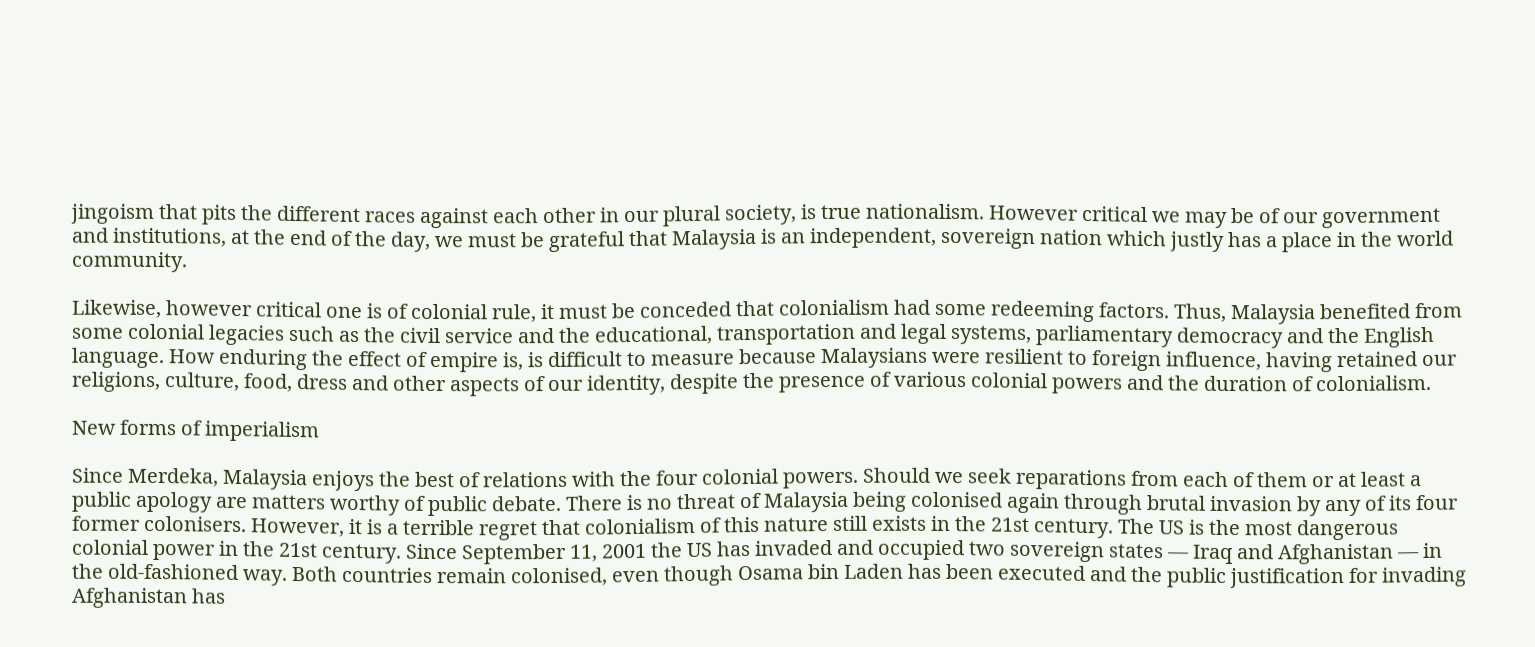jingoism that pits the different races against each other in our plural society, is true nationalism. However critical we may be of our government and institutions, at the end of the day, we must be grateful that Malaysia is an independent, sovereign nation which justly has a place in the world community.

Likewise, however critical one is of colonial rule, it must be conceded that colonialism had some redeeming factors. Thus, Malaysia benefited from some colonial legacies such as the civil service and the educational, transportation and legal systems, parliamentary democracy and the English language. How enduring the effect of empire is, is difficult to measure because Malaysians were resilient to foreign influence, having retained our religions, culture, food, dress and other aspects of our identity, despite the presence of various colonial powers and the duration of colonialism.

New forms of imperialism

Since Merdeka, Malaysia enjoys the best of relations with the four colonial powers. Should we seek reparations from each of them or at least a public apology are matters worthy of public debate. There is no threat of Malaysia being colonised again through brutal invasion by any of its four former colonisers. However, it is a terrible regret that colonialism of this nature still exists in the 21st century. The US is the most dangerous colonial power in the 21st century. Since September 11, 2001 the US has invaded and occupied two sovereign states — Iraq and Afghanistan — in the old-fashioned way. Both countries remain colonised, even though Osama bin Laden has been executed and the public justification for invading Afghanistan has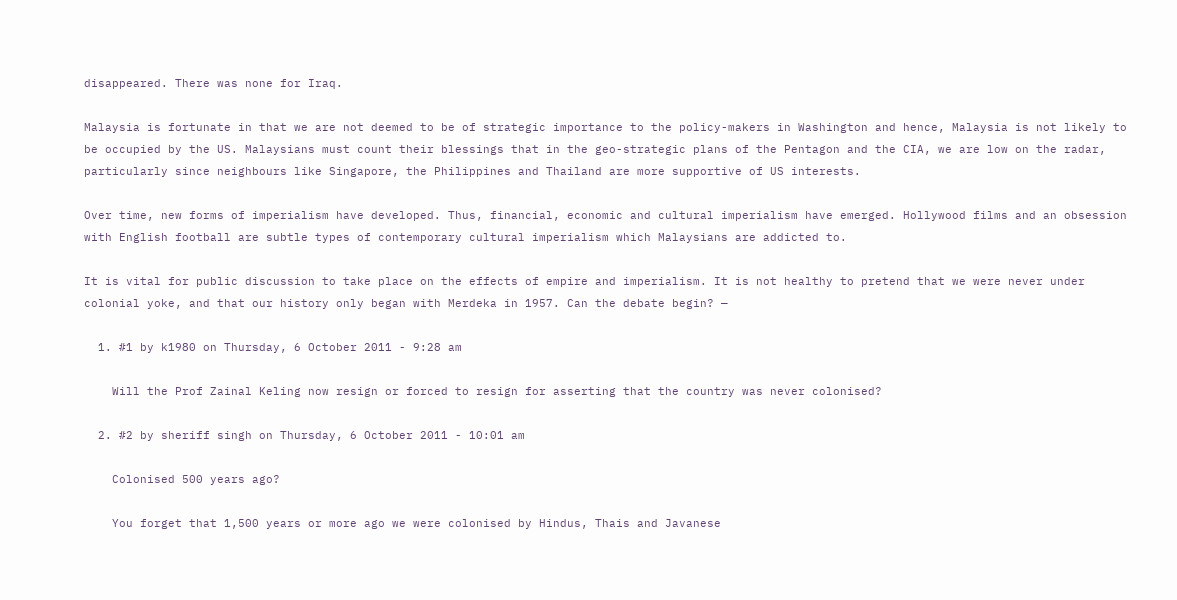disappeared. There was none for Iraq.

Malaysia is fortunate in that we are not deemed to be of strategic importance to the policy-makers in Washington and hence, Malaysia is not likely to be occupied by the US. Malaysians must count their blessings that in the geo-strategic plans of the Pentagon and the CIA, we are low on the radar, particularly since neighbours like Singapore, the Philippines and Thailand are more supportive of US interests.

Over time, new forms of imperialism have developed. Thus, financial, economic and cultural imperialism have emerged. Hollywood films and an obsession with English football are subtle types of contemporary cultural imperialism which Malaysians are addicted to.

It is vital for public discussion to take place on the effects of empire and imperialism. It is not healthy to pretend that we were never under colonial yoke, and that our history only began with Merdeka in 1957. Can the debate begin? —

  1. #1 by k1980 on Thursday, 6 October 2011 - 9:28 am

    Will the Prof Zainal Keling now resign or forced to resign for asserting that the country was never colonised?

  2. #2 by sheriff singh on Thursday, 6 October 2011 - 10:01 am

    Colonised 500 years ago?

    You forget that 1,500 years or more ago we were colonised by Hindus, Thais and Javanese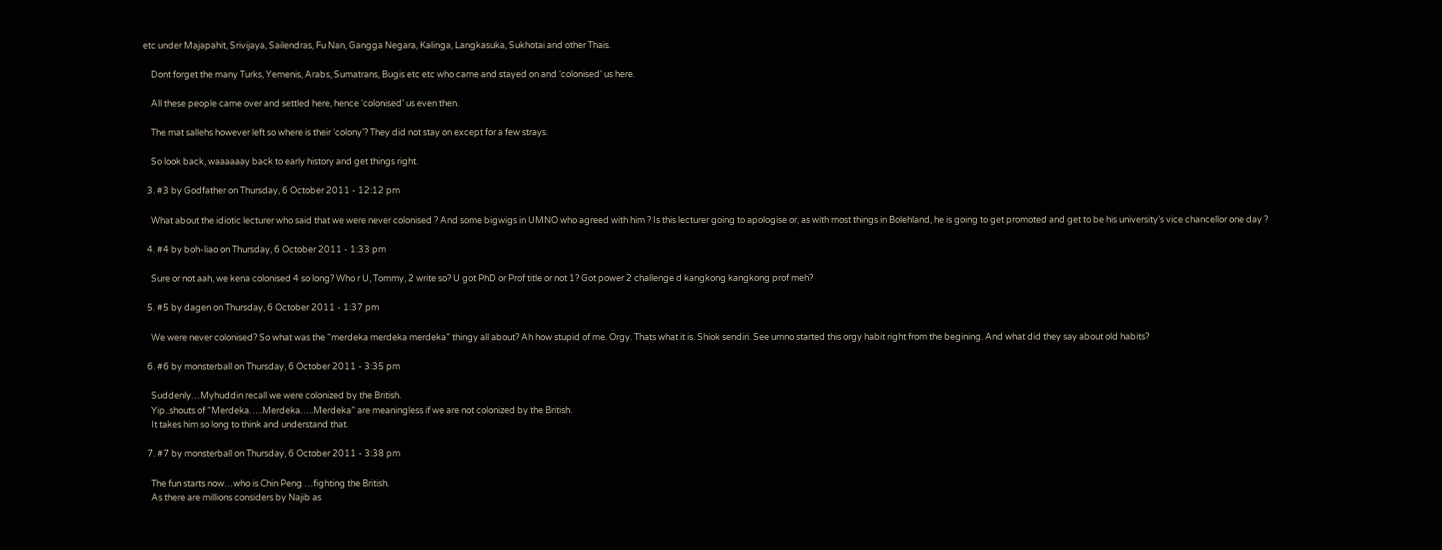etc under Majapahit, Srivijaya, Sailendras, Fu Nan, Gangga Negara, Kalinga, Langkasuka, Sukhotai and other Thais.

    Dont forget the many Turks, Yemenis, Arabs, Sumatrans, Bugis etc etc who came and stayed on and ‘colonised’ us here.

    All these people came over and settled here, hence ‘colonised’ us even then.

    The mat sallehs however left so where is their ‘colony’? They did not stay on except for a few strays.

    So look back, waaaaaay back to early history and get things right.

  3. #3 by Godfather on Thursday, 6 October 2011 - 12:12 pm

    What about the idiotic lecturer who said that we were never colonised ? And some bigwigs in UMNO who agreed with him ? Is this lecturer going to apologise or, as with most things in Bolehland, he is going to get promoted and get to be his university’s vice chancellor one day ?

  4. #4 by boh-liao on Thursday, 6 October 2011 - 1:33 pm

    Sure or not aah, we kena colonised 4 so long? Who r U, Tommy, 2 write so? U got PhD or Prof title or not 1? Got power 2 challenge d kangkong kangkong prof meh?

  5. #5 by dagen on Thursday, 6 October 2011 - 1:37 pm

    We were never colonised? So what was the “merdeka merdeka merdeka” thingy all about? Ah how stupid of me. Orgy. Thats what it is. Shiok sendiri. See umno started this orgy habit right from the begining. And what did they say about old habits?

  6. #6 by monsterball on Thursday, 6 October 2011 - 3:35 pm

    Suddenly…Myhuddin recall we were colonized by the British.
    Yip..shouts of “Merdeka…..Merdeka…..Merdeka” are meaningless if we are not colonized by the British.
    It takes him so long to think and understand that.

  7. #7 by monsterball on Thursday, 6 October 2011 - 3:38 pm

    The fun starts now…who is Chin Peng …fighting the British.
    As there are millions considers by Najib as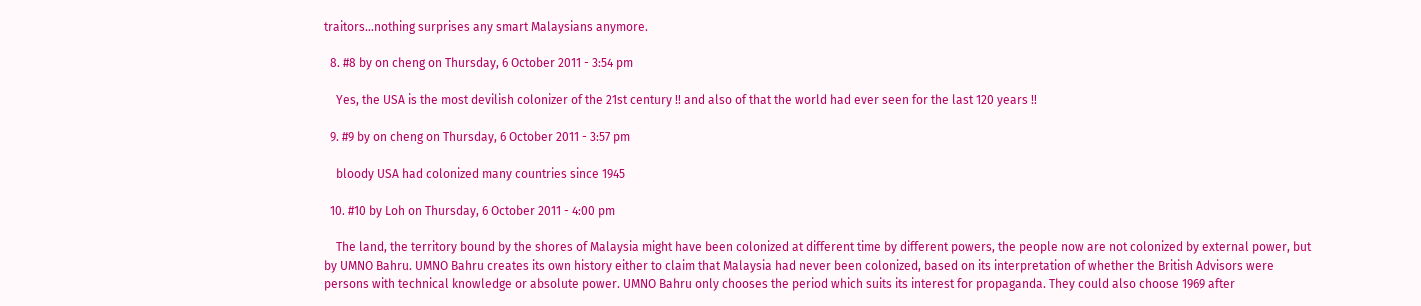traitors…nothing surprises any smart Malaysians anymore.

  8. #8 by on cheng on Thursday, 6 October 2011 - 3:54 pm

    Yes, the USA is the most devilish colonizer of the 21st century !! and also of that the world had ever seen for the last 120 years !!

  9. #9 by on cheng on Thursday, 6 October 2011 - 3:57 pm

    bloody USA had colonized many countries since 1945

  10. #10 by Loh on Thursday, 6 October 2011 - 4:00 pm

    The land, the territory bound by the shores of Malaysia might have been colonized at different time by different powers, the people now are not colonized by external power, but by UMNO Bahru. UMNO Bahru creates its own history either to claim that Malaysia had never been colonized, based on its interpretation of whether the British Advisors were persons with technical knowledge or absolute power. UMNO Bahru only chooses the period which suits its interest for propaganda. They could also choose 1969 after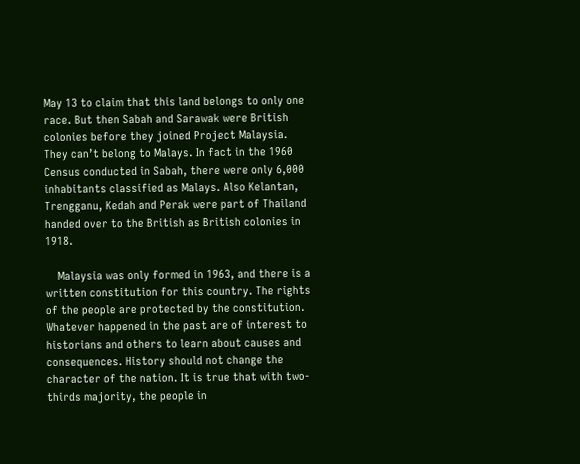May 13 to claim that this land belongs to only one race. But then Sabah and Sarawak were British colonies before they joined Project Malaysia. They can’t belong to Malays. In fact in the 1960 Census conducted in Sabah, there were only 6,000 inhabitants classified as Malays. Also Kelantan, Trengganu, Kedah and Perak were part of Thailand handed over to the British as British colonies in 1918.

    Malaysia was only formed in 1963, and there is a written constitution for this country. The rights of the people are protected by the constitution. Whatever happened in the past are of interest to historians and others to learn about causes and consequences. History should not change the character of the nation. It is true that with two-thirds majority, the people in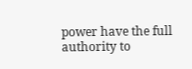power have the full authority to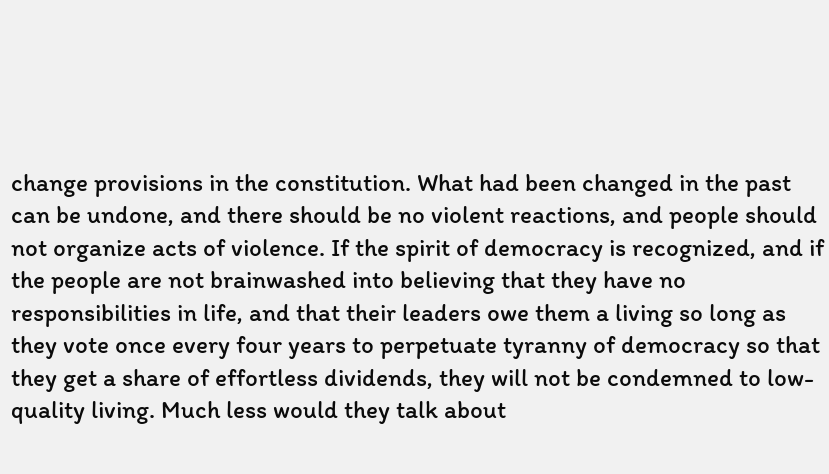change provisions in the constitution. What had been changed in the past can be undone, and there should be no violent reactions, and people should not organize acts of violence. If the spirit of democracy is recognized, and if the people are not brainwashed into believing that they have no responsibilities in life, and that their leaders owe them a living so long as they vote once every four years to perpetuate tyranny of democracy so that they get a share of effortless dividends, they will not be condemned to low-quality living. Much less would they talk about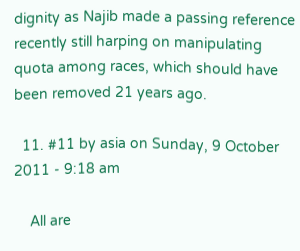dignity as Najib made a passing reference recently still harping on manipulating quota among races, which should have been removed 21 years ago.

  11. #11 by asia on Sunday, 9 October 2011 - 9:18 am

    All are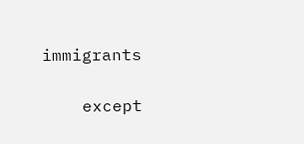immigrants

    except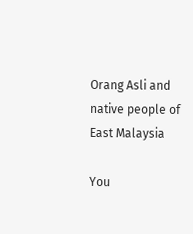Orang Asli and native people of East Malaysia

You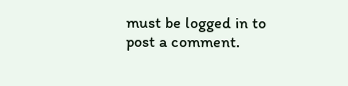must be logged in to post a comment.